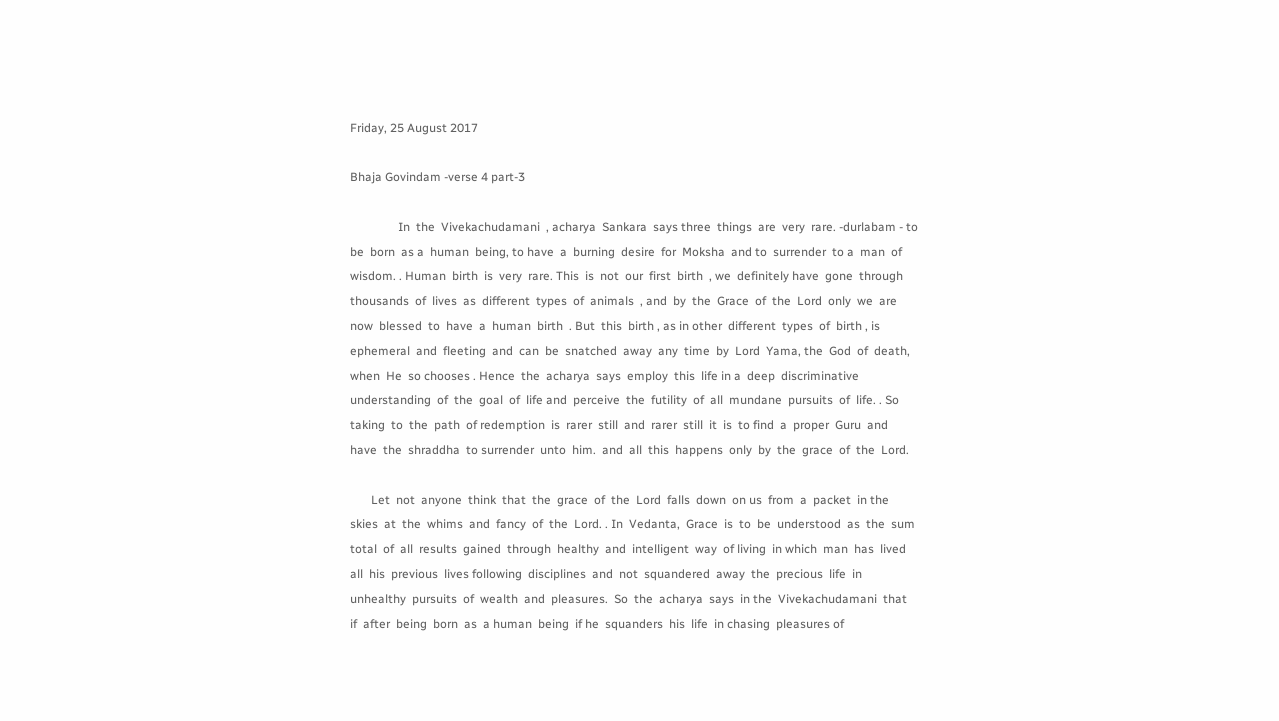Friday, 25 August 2017

Bhaja Govindam -verse 4 part-3

                In  the  Vivekachudamani  , acharya  Sankara  says three  things  are  very  rare. -durlabam - to  be  born  as a  human  being, to have  a  burning  desire  for  Moksha  and to  surrender  to a  man  of  wisdom. . Human  birth  is  very  rare. This  is  not  our  first  birth  , we  definitely have  gone  through  thousands  of  lives  as  different  types  of  animals  , and  by  the  Grace  of  the  Lord  only  we  are  now  blessed  to  have  a  human  birth  . But  this  birth , as in other  different  types  of  birth , is  ephemeral  and  fleeting  and  can  be  snatched  away  any  time  by  Lord  Yama, the  God  of  death, when  He  so chooses . Hence  the  acharya  says  employ  this  life in a  deep  discriminative  understanding  of  the  goal  of  life and  perceive  the  futility  of  all  mundane  pursuits  of  life. . So  taking  to  the  path  of redemption  is  rarer  still  and  rarer  still  it  is  to find  a  proper  Guru  and  have  the  shraddha  to surrender  unto  him.  and  all  this  happens  only  by  the  grace  of  the  Lord.

       Let  not  anyone  think  that  the  grace  of  the  Lord  falls  down  on us  from  a  packet  in the  skies  at  the  whims  and  fancy  of  the  Lord. . In  Vedanta,  Grace  is  to  be  understood  as  the  sum total  of  all  results  gained  through  healthy  and  intelligent  way  of living  in which  man  has  lived all  his  previous  lives following  disciplines  and  not  squandered  away  the  precious  life  in unhealthy  pursuits  of  wealth  and  pleasures.  So  the  acharya  says  in the  Vivekachudamani  that  if  after  being  born  as  a human  being  if he  squanders  his  life  in chasing  pleasures of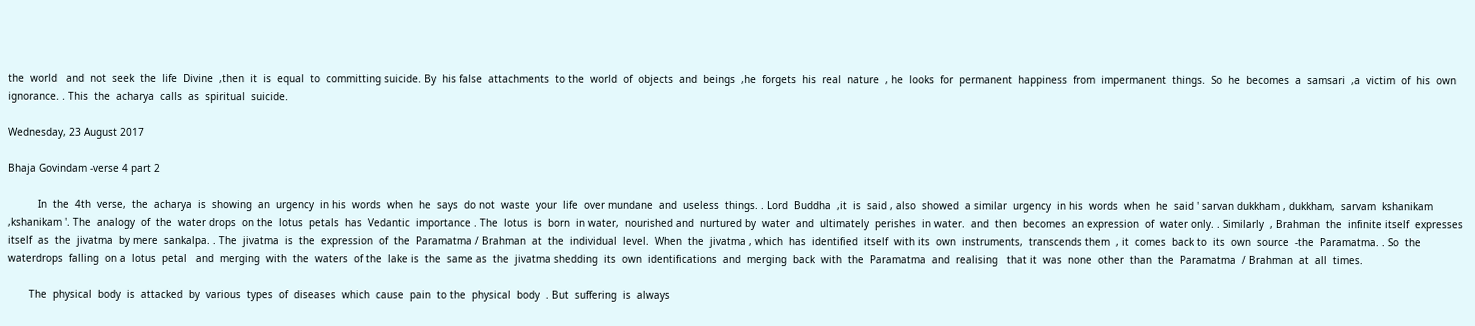the  world   and  not  seek  the  life  Divine  ,then  it  is  equal  to  committing suicide. By  his false  attachments  to the  world  of  objects  and  beings  ,he  forgets  his  real  nature  , he  looks  for  permanent  happiness  from  impermanent  things.  So  he  becomes  a  samsari  ,a  victim  of  his  own  ignorance. . This  the  acharya  calls  as  spiritual  suicide.

Wednesday, 23 August 2017

Bhaja Govindam -verse 4 part 2

          In  the  4th  verse,  the  acharya  is  showing  an  urgency  in his  words  when  he  says  do not  waste  your  life  over mundane  and  useless  things. . Lord  Buddha  ,it  is  said , also  showed  a similar  urgency  in his  words  when  he  said ' sarvan dukkham , dukkham,  sarvam  kshanikam ,kshanikam '. The  analogy  of  the  water drops  on the  lotus  petals  has  Vedantic  importance . The  lotus  is  born  in water,  nourished and  nurtured by  water  and  ultimately  perishes  in water.  and  then  becomes  an expression  of  water only. . Similarly  , Brahman  the  infinite itself  expresses itself  as  the  jivatma  by mere  sankalpa. . The  jivatma  is  the  expression  of  the  Paramatma / Brahman  at  the  individual  level.  When  the  jivatma , which  has  identified  itself  with its  own  instruments,  transcends them  , it  comes  back to  its  own  source  -the  Paramatma. . So  the  waterdrops  falling  on a  lotus  petal   and  merging  with  the  waters  of the  lake is  the  same as  the  jivatma shedding  its  own  identifications  and  merging  back  with  the  Paramatma  and  realising   that it  was  none  other  than  the  Paramatma  / Brahman  at  all  times.

       The  physical  body  is  attacked  by  various  types  of  diseases  which  cause  pain  to the  physical  body  . But  suffering  is  always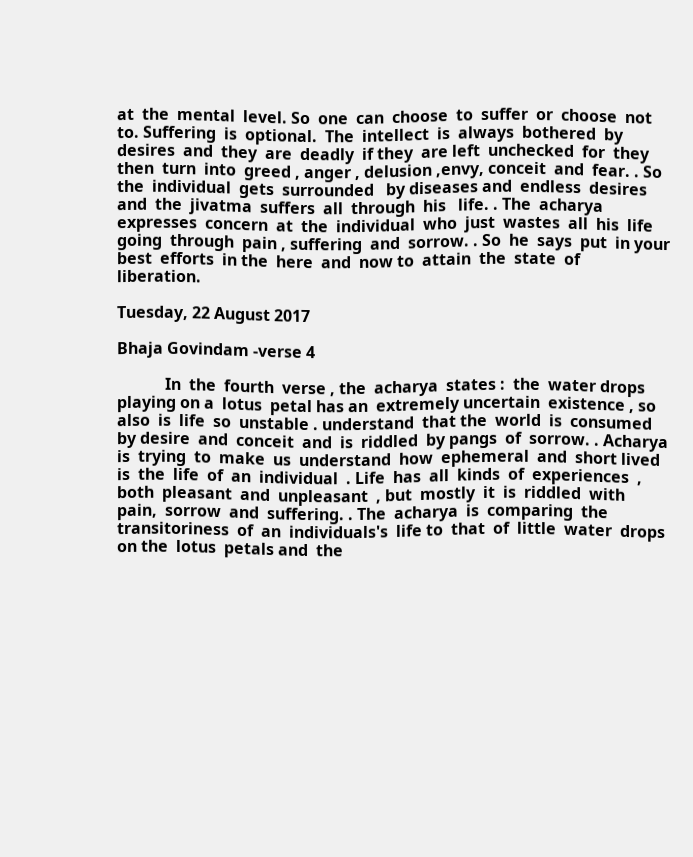at  the  mental  level. So  one  can  choose  to  suffer  or  choose  not  to. Suffering  is  optional.  The  intellect  is  always  bothered  by  desires  and  they  are  deadly  if they  are left  unchecked  for  they  then  turn  into  greed , anger , delusion ,envy, conceit  and  fear. . So  the  individual  gets  surrounded   by diseases and  endless  desires   and  the  jivatma  suffers  all  through  his   life. . The  acharya  expresses  concern  at  the  individual  who  just  wastes  all  his  life going  through  pain , suffering  and  sorrow. . So  he  says  put  in your  best  efforts  in the  here  and  now to  attain  the  state  of  liberation.

Tuesday, 22 August 2017

Bhaja Govindam -verse 4

            In  the  fourth  verse , the  acharya  states :  the  water drops  playing on a  lotus  petal has an  extremely uncertain  existence , so  also  is  life  so  unstable . understand  that the  world  is  consumed  by desire  and  conceit  and  is  riddled  by pangs  of  sorrow. . Acharya  is  trying  to  make  us  understand  how  ephemeral  and  short lived  is  the  life  of  an  individual  . Life  has  all  kinds  of  experiences  , both  pleasant  and  unpleasant  , but  mostly  it  is  riddled  with  pain,  sorrow  and  suffering. . The  acharya  is  comparing  the  transitoriness  of  an  individuals's  life to  that  of  little  water  drops  on the  lotus  petals and  the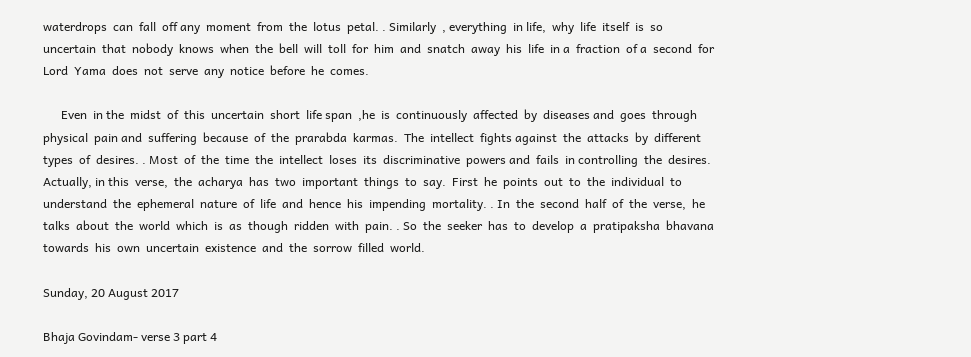waterdrops  can  fall  off any  moment  from  the  lotus  petal. . Similarly  , everything  in life,  why  life  itself  is  so  uncertain  that  nobody  knows  when  the  bell  will  toll  for  him  and  snatch  away  his  life  in a  fraction  of a  second  for  Lord  Yama  does  not  serve  any  notice  before  he  comes.

      Even  in the  midst  of  this  uncertain  short  life span  ,he  is  continuously  affected  by  diseases and  goes  through  physical  pain and  suffering  because  of  the  prarabda  karmas.  The  intellect  fights against  the  attacks  by  different  types  of  desires. . Most  of  the  time  the  intellect  loses  its  discriminative  powers and  fails  in controlling  the  desires.  Actually, in this  verse,  the  acharya  has  two  important  things  to  say.  First  he  points  out  to  the  individual  to  understand  the  ephemeral  nature  of  life  and  hence  his  impending  mortality. . In  the  second  half  of  the  verse,  he  talks  about  the  world  which  is  as  though  ridden  with  pain. . So  the  seeker  has  to  develop  a  pratipaksha  bhavana towards  his  own  uncertain  existence  and  the  sorrow  filled  world.

Sunday, 20 August 2017

Bhaja Govindam- verse 3 part 4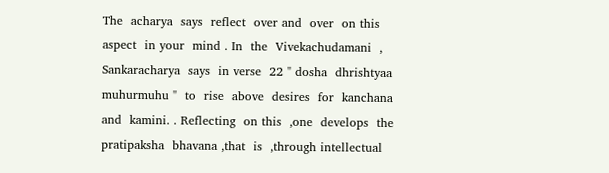The  acharya  says  reflect  over and  over  on this  aspect  in your  mind . In  the  Vivekachudamani  , Sankaracharya  says  in verse  22 " dosha  dhrishtyaa  muhurmuhu "  to  rise  above  desires  for  kanchana  and  kamini. . Reflecting  on this  ,one  develops  the  pratipaksha  bhavana ,that  is  ,through intellectual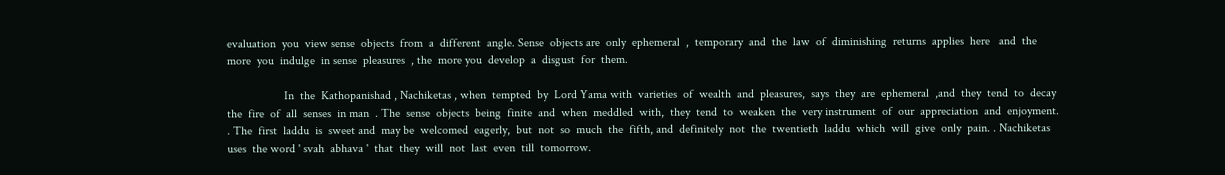evaluation  you  view sense  objects  from  a  different  angle. Sense  objects are  only  ephemeral  ,  temporary  and  the  law  of  diminishing  returns  applies  here   and  the  more  you  indulge  in sense  pleasures  , the  more you  develop  a  disgust  for  them.

                   In  the  Kathopanishad , Nachiketas , when  tempted  by  Lord Yama with  varieties  of  wealth  and  pleasures,  says  they  are  ephemeral  ,and  they  tend  to  decay the  fire  of  all  senses  in man  . The  sense  objects  being  finite  and  when  meddled  with,  they  tend  to  weaken  the  very instrument  of  our  appreciation  and  enjoyment. . The  first  laddu  is  sweet and  may be  welcomed  eagerly,  but  not  so  much  the  fifth, and  definitely  not  the  twentieth  laddu  which  will  give  only  pain. . Nachiketas  uses  the word ' svah  abhava '  that  they  will  not  last  even  till  tomorrow.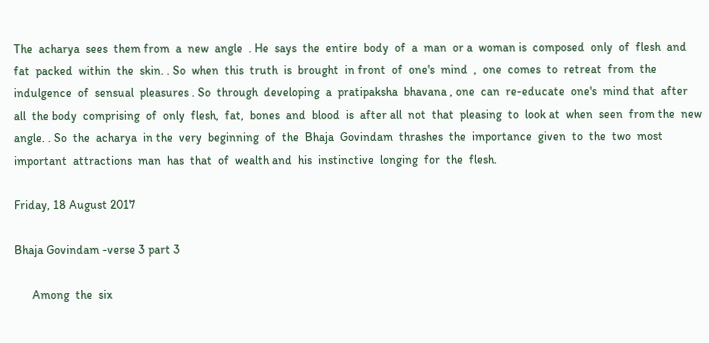The  acharya  sees  them from  a  new  angle  . He  says  the  entire  body  of  a  man  or a  woman is  composed  only  of  flesh  and fat  packed  within  the  skin. . So  when  this  truth  is  brought  in front  of  one's  mind  ,  one  comes  to  retreat  from  the  indulgence  of  sensual  pleasures . So  through  developing  a  pratipaksha  bhavana , one  can  re-educate  one's  mind that  after all  the body  comprising  of  only  flesh,  fat,  bones  and  blood  is  after all  not  that  pleasing  to  look at  when  seen  from the  new  angle. . So  the  acharya  in the  very  beginning  of  the  Bhaja  Govindam  thrashes  the  importance  given  to  the  two  most  important  attractions  man  has  that  of  wealth and  his  instinctive  longing  for  the  flesh.

Friday, 18 August 2017

Bhaja Govindam -verse 3 part 3

      Among  the  six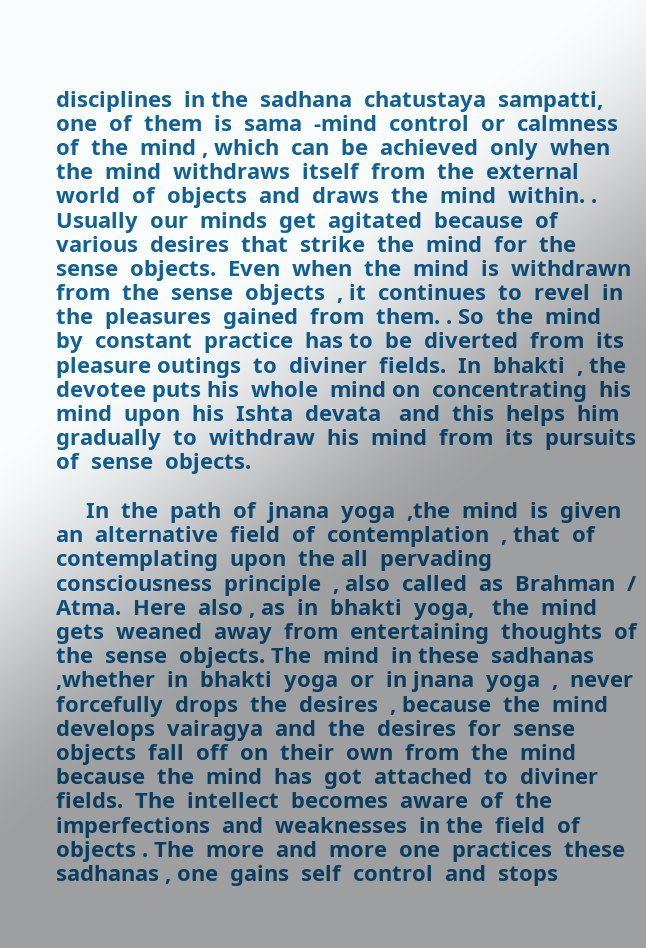disciplines  in the  sadhana  chatustaya  sampatti,  one  of  them  is  sama  -mind  control  or  calmness  of  the  mind , which  can  be  achieved  only  when  the  mind  withdraws  itself  from  the  external  world  of  objects  and  draws  the  mind  within. . Usually  our  minds  get  agitated  because  of  various  desires  that  strike  the  mind  for  the  sense  objects.  Even  when  the  mind  is  withdrawn   from  the  sense  objects  , it  continues  to  revel  in  the  pleasures  gained  from  them. . So  the  mind  by  constant  practice  has to  be  diverted  from  its  pleasure outings  to  diviner  fields.  In  bhakti  , the  devotee puts his  whole  mind on  concentrating  his  mind  upon  his  Ishta  devata   and  this  helps  him  gradually  to  withdraw  his  mind  from  its  pursuits  of  sense  objects.

     In  the  path  of  jnana  yoga  ,the  mind  is  given  an  alternative  field  of  contemplation  , that  of  contemplating  upon  the all  pervading  consciousness  principle  , also  called  as  Brahman  / Atma.  Here  also , as  in  bhakti  yoga,   the  mind  gets  weaned  away  from  entertaining  thoughts  of  the  sense  objects. The  mind  in these  sadhanas  ,whether  in  bhakti  yoga  or  in jnana  yoga  ,  never  forcefully  drops  the  desires  , because  the  mind  develops  vairagya  and  the  desires  for  sense  objects  fall  off  on  their  own  from  the  mind  because  the  mind  has  got  attached  to  diviner  fields.  The  intellect  becomes  aware  of  the  imperfections  and  weaknesses  in the  field  of  objects . The  more  and  more  one  practices  these  sadhanas , one  gains  self  control  and  stops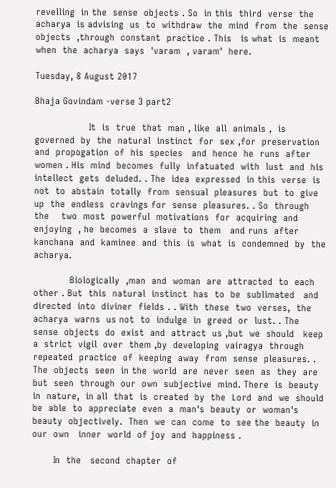revelling  in the  sense  objects . So  in this  third  verse  the  acharya  is advising  us  to  withdraw  the  mind  from  the  sense  objects  ,through  constant  practice . This   is what  is  meant  when  the  acharya  says  'varam  , varam'  here.

Tuesday, 8 August 2017

Bhaja Govindam -verse 3 part2

                  It  is  true  that  man , like  all  animals ,  is  governed  by  the  natural  instinct  for  sex ,for  preservation  and  propogation  of  his  species   and  hence  he  runs  after  women . His  mind  becomes  fully  infatuated  with  lust  and  his  intellect  gets  deluded. . The  idea  expressed  in this  verse  is  not  to  abstain  totally  from  sensual  pleasures  but  to  give  up  the  endless  cravings for  sense  pleasures. . So  through  the    two  most  powerful  motivations  for  acquiring  and  enjoying  , he  becomes  a  slave  to  them   and runs  after  kanchana  and  kaminee  and  this  is  what  is  condemned  by  the  acharya.

            Biologically  ,man  and  woman  are  attracted  to  each  other . But  this  natural  instinct  has  to  be  sublimated   and  directed  into  diviner  fields . . With  these  two  verses,  the  acharya  warns  us not  to  indulge  in  greed  or  lust. . The  sense  objects  do  exist  and  attract  us ,but  we  should   keep  a  strict  vigil  over  them ,by  developing  vairagya  through  repeated  practice  of  keeping  away  from  sense  pleasures. . The  objects  seen  in the  world  are  never  seen  as  they  are  but  seen  through  our  own  subjective  mind. There  is  beauty  in  nature,  in all  that  is  created  by  the  Lord  and  we  should  be  able  to  appreciate  even  a  man's  beauty  or  woman's  beauty  objectively.  Then  we  can  come  to  see the  beauty  in  our  own   inner  world  of joy  and  happiness .

       In  the   second  chapter  of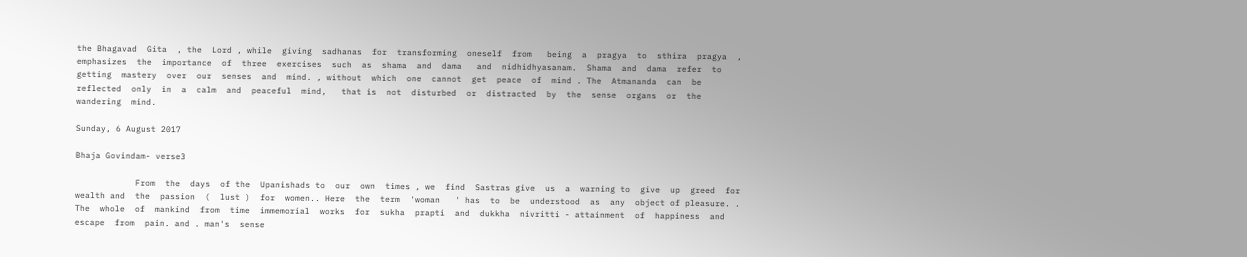the Bhagavad  Gita  , the  Lord , while  giving  sadhanas  for  transforming  oneself  from   being  a  pragya  to  sthira  pragya  , emphasizes  the  importance  of  three  exercises  such  as  shama  and  dama   and  nidhidhyasanam.  Shama  and  dama  refer  to  getting  mastery  over  our  senses  and  mind. , without  which  one  cannot  get  peace  of  mind . The  Atmananda  can  be  reflected  only  in  a  calm  and  peaceful  mind,   that is  not  disturbed  or  distracted  by  the  sense  organs  or  the  wandering  mind.

Sunday, 6 August 2017

Bhaja Govindam- verse3

            From  the  days  of the  Upanishads to  our  own  times , we  find  Sastras give  us  a  warning to  give  up  greed  for  wealth and  the  passion  (  lust )  for  women.. Here  the  term  'woman   ' has  to  be  understood  as  any  object of pleasure. . The  whole  of  mankind  from  time  immemorial  works  for  sukha  prapti  and  dukkha  nivritti - attainment  of  happiness  and  escape  from  pain. and . man's  sense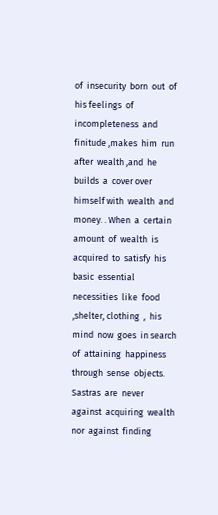of  insecurity  born  out  of his feelings  of incompleteness  and  finitude ,makes  him  run after  wealth ,and  he  builds  a  cover over  himself with  wealth  and  money. . When  a  certain  amount  of  wealth  is  acquired  to  satisfy  his  basic  essential  necessities  like  food  ,shelter, clothing  ,  his  mind  now  goes  in search  of  attaining  happiness  through  sense  objects.  Sastras  are  never  against  acquiring  wealth nor  against  finding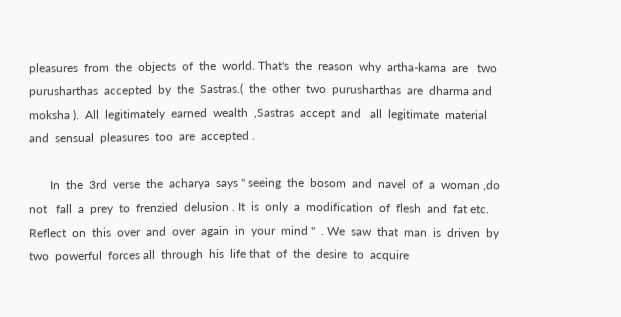pleasures  from  the  objects  of  the  world. That's  the  reason  why  artha-kama  are   two  purusharthas  accepted  by  the  Sastras.(  the  other  two  purusharthas  are  dharma and  moksha ).  All  legitimately  earned  wealth  ,Sastras  accept  and   all  legitimate  material  and  sensual  pleasures  too  are  accepted .

       In  the  3rd  verse  the  acharya  says " seeing  the  bosom  and  navel  of  a  woman ,do not   fall  a  prey  to  frenzied  delusion . It  is  only  a  modification  of  flesh  and  fat etc. Reflect  on  this  over  and  over  again  in  your  mind "  . We  saw  that  man  is  driven  by  two  powerful  forces all  through  his  life that  of  the  desire  to  acquire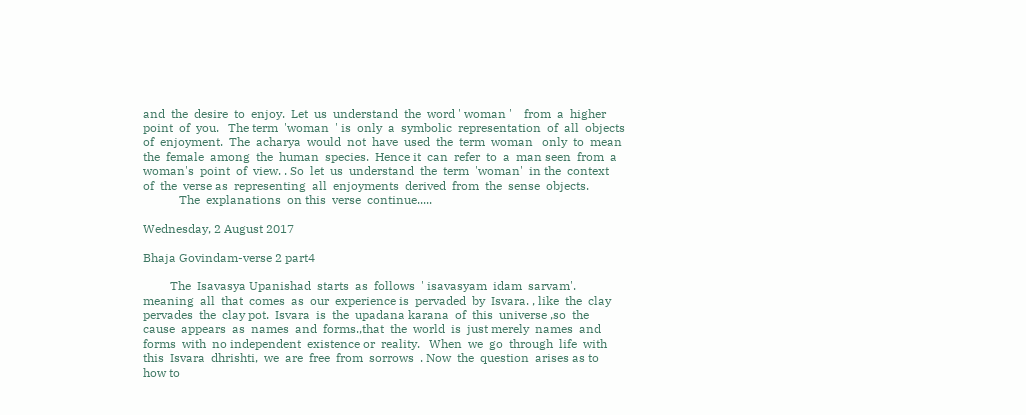and  the  desire  to  enjoy.  Let  us  understand  the  word ' woman '    from  a  higher  point  of  you.   The term  'woman  ' is  only  a  symbolic  representation  of  all  objects  of  enjoyment.  The  acharya  would  not  have  used  the  term  woman   only  to  mean  the  female  among  the  human  species.  Hence it  can  refer  to  a  man seen  from  a  woman's  point  of  view. . So  let  us  understand  the  term  'woman'  in the  context  of  the  verse as  representing  all  enjoyments  derived  from  the  sense  objects.
            The  explanations  on this  verse  continue.....

Wednesday, 2 August 2017

Bhaja Govindam-verse 2 part4

         The  Isavasya Upanishad  starts  as  follows  ' isavasyam  idam  sarvam'.  meaning  all  that  comes  as  our  experience is  pervaded  by  Isvara. , like  the  clay  pervades  the  clay pot.  Isvara  is  the  upadana karana  of  this  universe ,so  the  cause  appears  as  names  and  forms.,that  the  world  is  just merely  names  and  forms  with  no independent  existence or  reality.   When  we  go  through  life  with  this  Isvara  dhrishti,  we  are  free  from  sorrows  . Now  the  question  arises as to  how to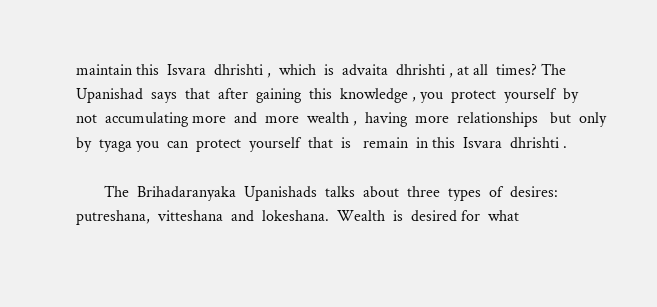maintain this  Isvara  dhrishti ,  which  is  advaita  dhrishti , at all  times? The  Upanishad  says  that  after  gaining  this  knowledge , you  protect  yourself  by  not  accumulating more  and  more  wealth ,  having  more  relationships   but  only  by  tyaga you  can  protect  yourself  that  is   remain  in this  Isvara  dhrishti .

       The  Brihadaranyaka  Upanishads  talks  about  three  types  of  desires:  putreshana,  vitteshana  and  lokeshana.  Wealth  is  desired for  what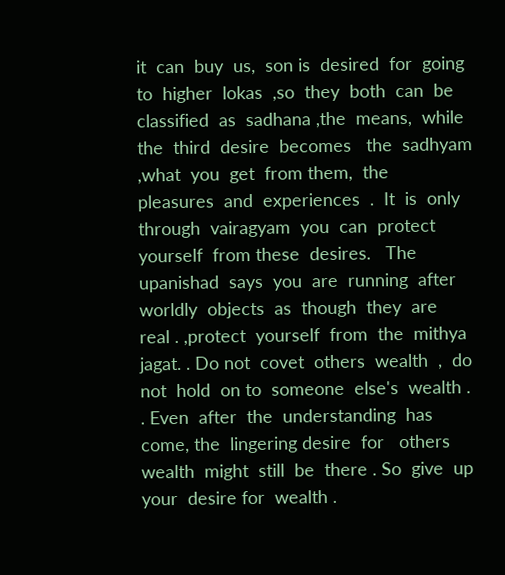it  can  buy  us,  son is  desired  for  going  to  higher  lokas  ,so  they  both  can  be  classified  as  sadhana ,the  means,  while  the  third  desire  becomes   the  sadhyam  ,what  you  get  from them,  the  pleasures  and  experiences  .  It  is  only through  vairagyam  you  can  protect  yourself  from these  desires.   The  upanishad  says  you  are  running  after  worldly  objects  as  though  they  are  real . ,protect  yourself  from  the  mithya  jagat. . Do not  covet  others  wealth  ,  do not  hold  on to  someone  else's  wealth . . Even  after  the  understanding  has  come, the  lingering desire  for   others wealth  might  still  be  there . So  give  up   your  desire for  wealth .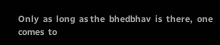Only  as  long  as the  bhedbhav  is  there,  one  comes  to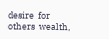desire  for  others  wealth,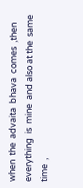when  the  advaita  bhava  comes  ,then  everything  is  mine  and also at the  same  time  ,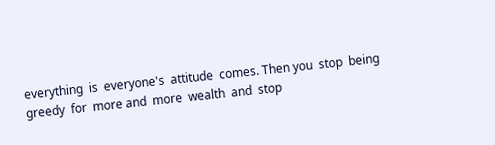everything  is  everyone's  attitude  comes. Then you  stop  being  greedy  for  more and  more  wealth  and  stop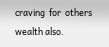craving  for  others wealth also.